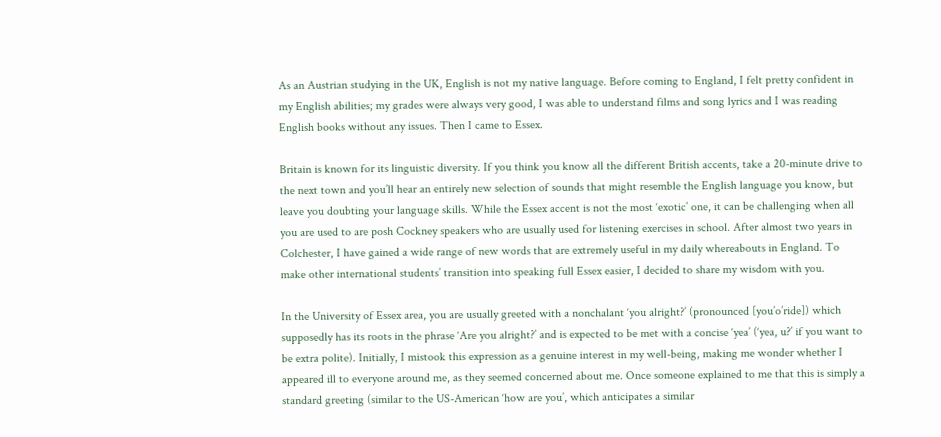As an Austrian studying in the UK, English is not my native language. Before coming to England, I felt pretty confident in my English abilities; my grades were always very good, I was able to understand films and song lyrics and I was reading English books without any issues. Then I came to Essex.

Britain is known for its linguistic diversity. If you think you know all the different British accents, take a 20-minute drive to the next town and you’ll hear an entirely new selection of sounds that might resemble the English language you know, but leave you doubting your language skills. While the Essex accent is not the most ‘exotic’ one, it can be challenging when all you are used to are posh Cockney speakers who are usually used for listening exercises in school. After almost two years in Colchester, I have gained a wide range of new words that are extremely useful in my daily whereabouts in England. To make other international students’ transition into speaking full Essex easier, I decided to share my wisdom with you.

In the University of Essex area, you are usually greeted with a nonchalant ‘you alright?’ (pronounced [you’o’ride]) which supposedly has its roots in the phrase ‘Are you alright?’ and is expected to be met with a concise ‘yea’ (‘yea, u?’ if you want to be extra polite). Initially, I mistook this expression as a genuine interest in my well-being, making me wonder whether I appeared ill to everyone around me, as they seemed concerned about me. Once someone explained to me that this is simply a standard greeting (similar to the US-American ‘how are you’, which anticipates a similar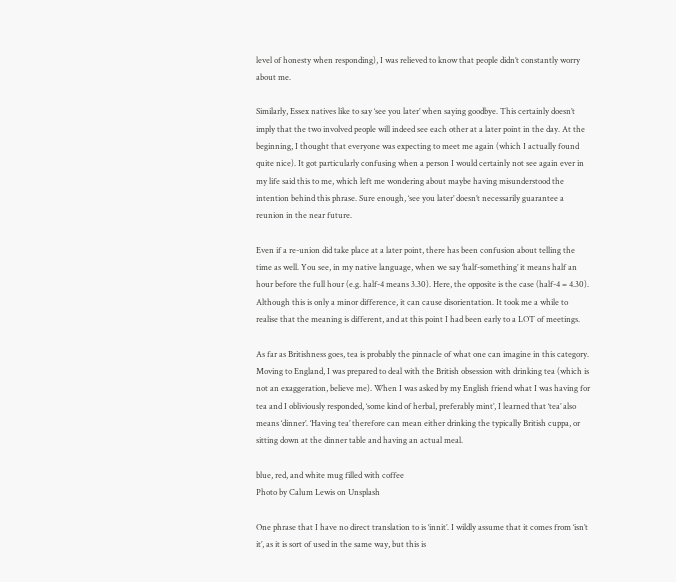level of honesty when responding), I was relieved to know that people didn’t constantly worry about me.

Similarly, Essex natives like to say ‘see you later’ when saying goodbye. This certainly doesn’t imply that the two involved people will indeed see each other at a later point in the day. At the beginning, I thought that everyone was expecting to meet me again (which I actually found quite nice). It got particularly confusing when a person I would certainly not see again ever in my life said this to me, which left me wondering about maybe having misunderstood the intention behind this phrase. Sure enough, ‘see you later’ doesn’t necessarily guarantee a reunion in the near future.

Even if a re-union did take place at a later point, there has been confusion about telling the time as well. You see, in my native language, when we say ‘half-something’ it means half an hour before the full hour (e.g. half-4 means 3.30). Here, the opposite is the case (half-4 = 4.30). Although this is only a minor difference, it can cause disorientation. It took me a while to realise that the meaning is different, and at this point I had been early to a LOT of meetings.

As far as Britishness goes, tea is probably the pinnacle of what one can imagine in this category. Moving to England, I was prepared to deal with the British obsession with drinking tea (which is not an exaggeration, believe me). When I was asked by my English friend what I was having for tea and I obliviously responded, ‘some kind of herbal, preferably mint’, I learned that ‘tea’ also means ‘dinner’. ‘Having tea’ therefore can mean either drinking the typically British cuppa, or sitting down at the dinner table and having an actual meal.

blue, red, and white mug filled with coffee
Photo by Calum Lewis on Unsplash

One phrase that I have no direct translation to is ‘innit’. I wildly assume that it comes from ‘isn’t it’, as it is sort of used in the same way, but this is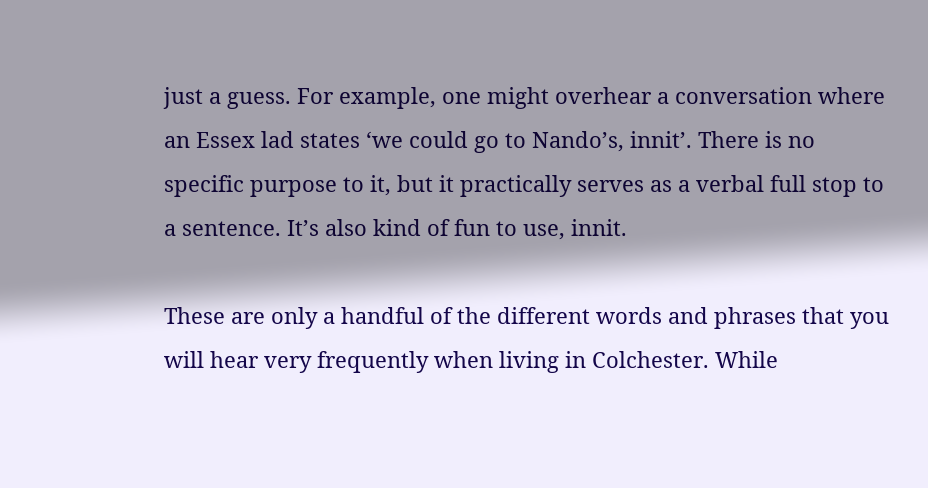just a guess. For example, one might overhear a conversation where an Essex lad states ‘we could go to Nando’s, innit’. There is no specific purpose to it, but it practically serves as a verbal full stop to a sentence. It’s also kind of fun to use, innit.

These are only a handful of the different words and phrases that you will hear very frequently when living in Colchester. While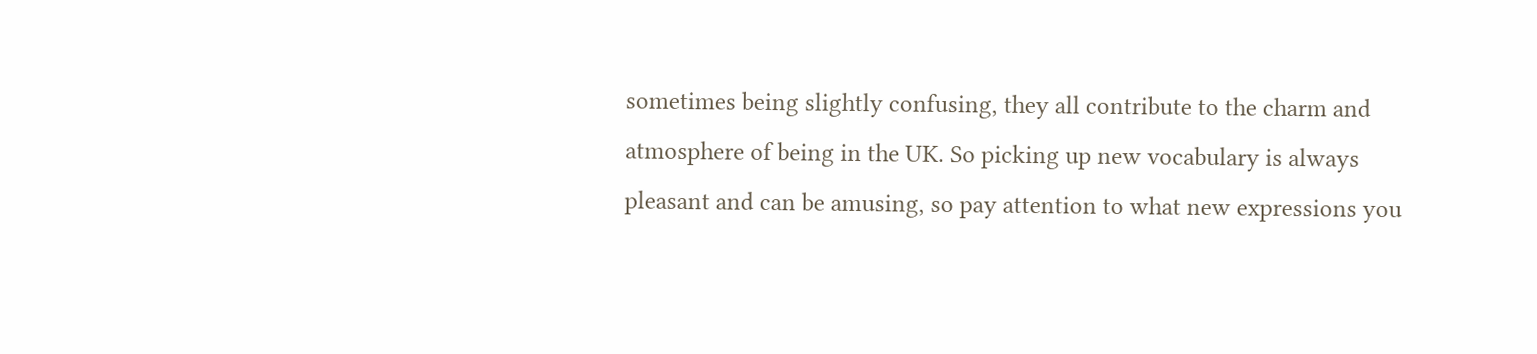sometimes being slightly confusing, they all contribute to the charm and atmosphere of being in the UK. So picking up new vocabulary is always pleasant and can be amusing, so pay attention to what new expressions you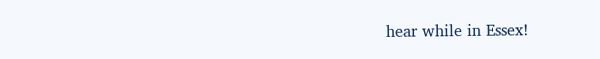hear while in Essex!